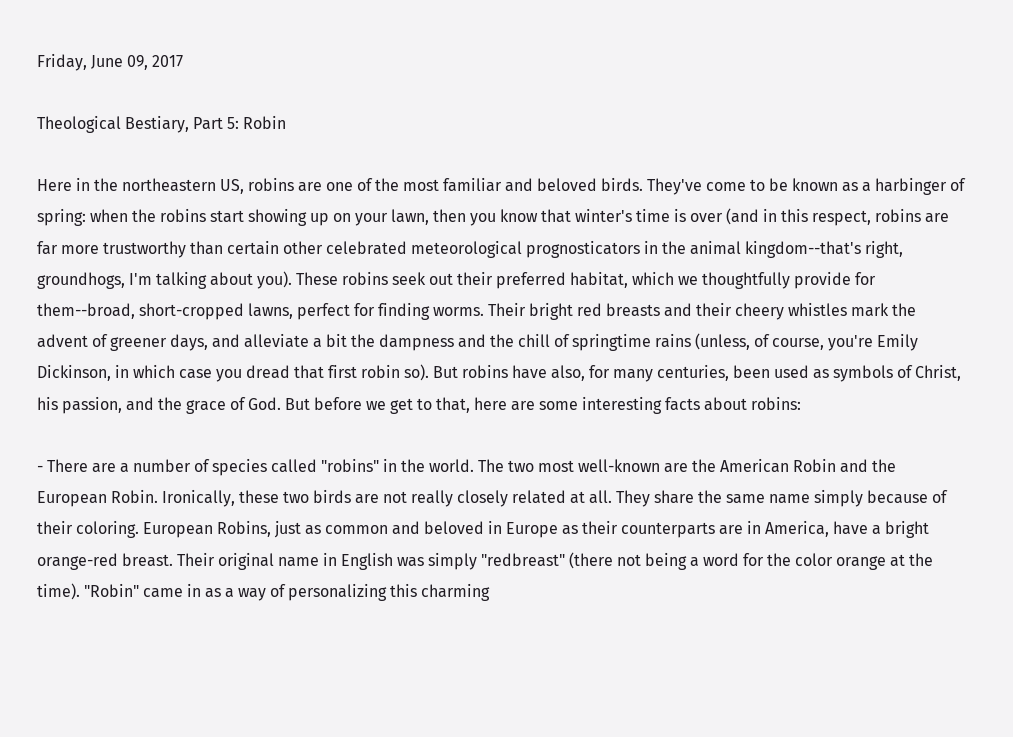Friday, June 09, 2017

Theological Bestiary, Part 5: Robin

Here in the northeastern US, robins are one of the most familiar and beloved birds. They've come to be known as a harbinger of spring: when the robins start showing up on your lawn, then you know that winter's time is over (and in this respect, robins are far more trustworthy than certain other celebrated meteorological prognosticators in the animal kingdom--that's right, groundhogs, I'm talking about you). These robins seek out their preferred habitat, which we thoughtfully provide for them--broad, short-cropped lawns, perfect for finding worms. Their bright red breasts and their cheery whistles mark the advent of greener days, and alleviate a bit the dampness and the chill of springtime rains (unless, of course, you're Emily Dickinson, in which case you dread that first robin so). But robins have also, for many centuries, been used as symbols of Christ, his passion, and the grace of God. But before we get to that, here are some interesting facts about robins:

- There are a number of species called "robins" in the world. The two most well-known are the American Robin and the European Robin. Ironically, these two birds are not really closely related at all. They share the same name simply because of their coloring. European Robins, just as common and beloved in Europe as their counterparts are in America, have a bright orange-red breast. Their original name in English was simply "redbreast" (there not being a word for the color orange at the time). "Robin" came in as a way of personalizing this charming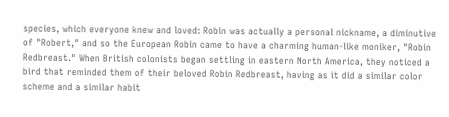species, which everyone knew and loved: Robin was actually a personal nickname, a diminutive of "Robert," and so the European Robin came to have a charming human-like moniker, "Robin Redbreast." When British colonists began settling in eastern North America, they noticed a bird that reminded them of their beloved Robin Redbreast, having as it did a similar color scheme and a similar habit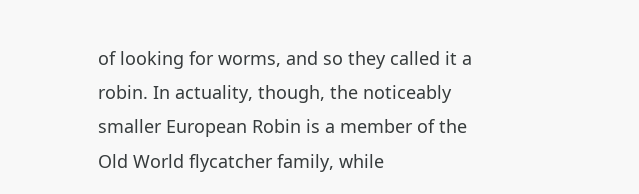of looking for worms, and so they called it a robin. In actuality, though, the noticeably smaller European Robin is a member of the Old World flycatcher family, while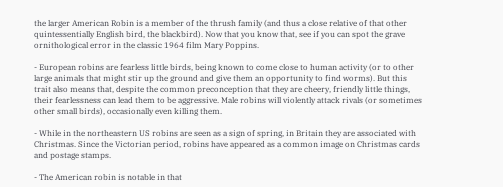the larger American Robin is a member of the thrush family (and thus a close relative of that other quintessentially English bird, the blackbird). Now that you know that, see if you can spot the grave ornithological error in the classic 1964 film Mary Poppins.

- European robins are fearless little birds, being known to come close to human activity (or to other large animals that might stir up the ground and give them an opportunity to find worms). But this trait also means that, despite the common preconception that they are cheery, friendly little things, their fearlessness can lead them to be aggressive. Male robins will violently attack rivals (or sometimes other small birds), occasionally even killing them.

- While in the northeastern US robins are seen as a sign of spring, in Britain they are associated with Christmas. Since the Victorian period, robins have appeared as a common image on Christmas cards and postage stamps.

- The American robin is notable in that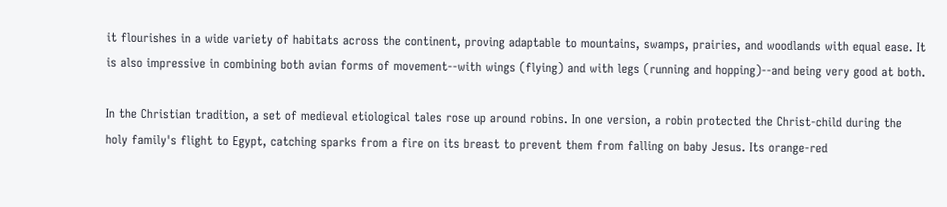it flourishes in a wide variety of habitats across the continent, proving adaptable to mountains, swamps, prairies, and woodlands with equal ease. It is also impressive in combining both avian forms of movement--with wings (flying) and with legs (running and hopping)--and being very good at both.

In the Christian tradition, a set of medieval etiological tales rose up around robins. In one version, a robin protected the Christ-child during the holy family's flight to Egypt, catching sparks from a fire on its breast to prevent them from falling on baby Jesus. Its orange-red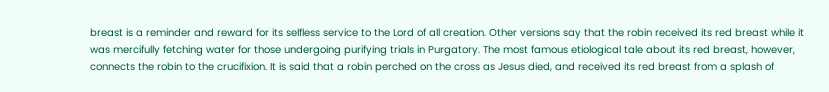breast is a reminder and reward for its selfless service to the Lord of all creation. Other versions say that the robin received its red breast while it was mercifully fetching water for those undergoing purifying trials in Purgatory. The most famous etiological tale about its red breast, however, connects the robin to the crucifixion. It is said that a robin perched on the cross as Jesus died, and received its red breast from a splash of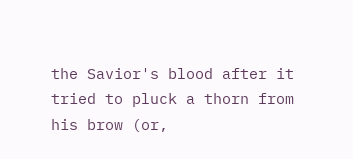the Savior's blood after it tried to pluck a thorn from his brow (or,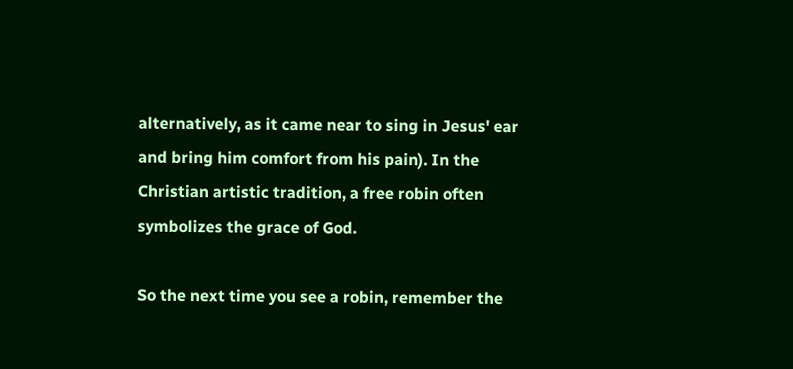alternatively, as it came near to sing in Jesus' ear and bring him comfort from his pain). In the Christian artistic tradition, a free robin often symbolizes the grace of God.

So the next time you see a robin, remember the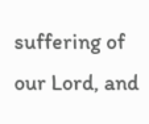suffering of our Lord, and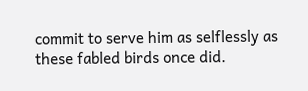commit to serve him as selflessly as these fabled birds once did.